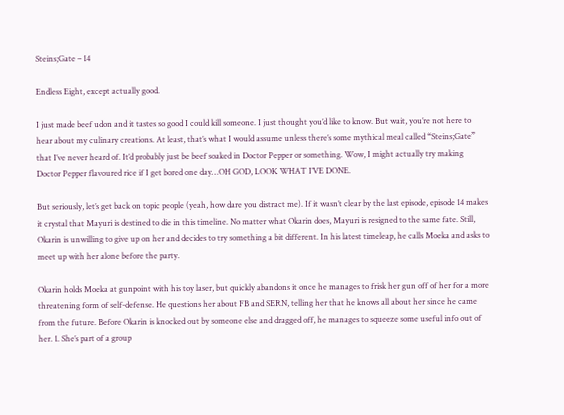Steins;Gate – 14

Endless Eight, except actually good.

I just made beef udon and it tastes so good I could kill someone. I just thought you’d like to know. But wait, you’re not here to hear about my culinary creations. At least, that’s what I would assume unless there’s some mythical meal called “Steins;Gate” that I’ve never heard of. It’d probably just be beef soaked in Doctor Pepper or something. Wow, I might actually try making Doctor Pepper flavoured rice if I get bored one day…OH GOD, LOOK WHAT I’VE DONE.

But seriously, let’s get back on topic people (yeah, how dare you distract me). If it wasn’t clear by the last episode, episode 14 makes it crystal that Mayuri is destined to die in this timeline. No matter what Okarin does, Mayuri is resigned to the same fate. Still, Okarin is unwilling to give up on her and decides to try something a bit different. In his latest timeleap, he calls Moeka and asks to meet up with her alone before the party.

Okarin holds Moeka at gunpoint with his toy laser, but quickly abandons it once he manages to frisk her gun off of her for a more threatening form of self-defense. He questions her about FB and SERN, telling her that he knows all about her since he came from the future. Before Okarin is knocked out by someone else and dragged off, he manages to squeeze some useful info out of her. 1. She’s part of a group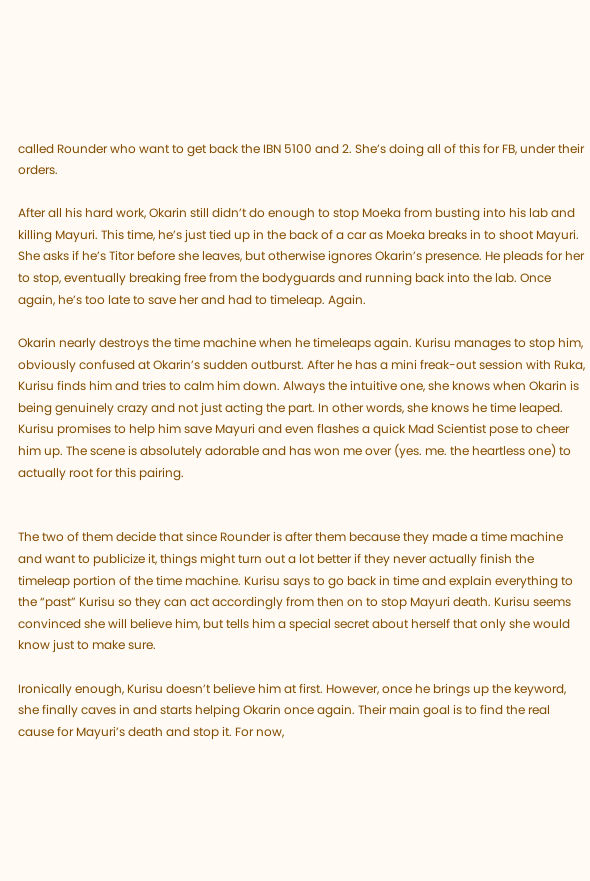called Rounder who want to get back the IBN 5100 and 2. She’s doing all of this for FB, under their orders.

After all his hard work, Okarin still didn’t do enough to stop Moeka from busting into his lab and killing Mayuri. This time, he’s just tied up in the back of a car as Moeka breaks in to shoot Mayuri. She asks if he’s Titor before she leaves, but otherwise ignores Okarin’s presence. He pleads for her to stop, eventually breaking free from the bodyguards and running back into the lab. Once again, he’s too late to save her and had to timeleap. Again.

Okarin nearly destroys the time machine when he timeleaps again. Kurisu manages to stop him, obviously confused at Okarin’s sudden outburst. After he has a mini freak-out session with Ruka, Kurisu finds him and tries to calm him down. Always the intuitive one, she knows when Okarin is being genuinely crazy and not just acting the part. In other words, she knows he time leaped. Kurisu promises to help him save Mayuri and even flashes a quick Mad Scientist pose to cheer him up. The scene is absolutely adorable and has won me over (yes. me. the heartless one) to actually root for this pairing.


The two of them decide that since Rounder is after them because they made a time machine and want to publicize it, things might turn out a lot better if they never actually finish the timeleap portion of the time machine. Kurisu says to go back in time and explain everything to the “past” Kurisu so they can act accordingly from then on to stop Mayuri death. Kurisu seems convinced she will believe him, but tells him a special secret about herself that only she would know just to make sure.

Ironically enough, Kurisu doesn’t believe him at first. However, once he brings up the keyword, she finally caves in and starts helping Okarin once again. Their main goal is to find the real cause for Mayuri’s death and stop it. For now,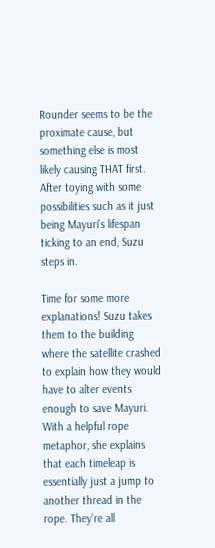Rounder seems to be the proximate cause, but something else is most likely causing THAT first. After toying with some possibilities such as it just being Mayuri’s lifespan ticking to an end, Suzu steps in.

Time for some more explanations! Suzu takes them to the building where the satellite crashed to explain how they would have to alter events enough to save Mayuri. With a helpful rope metaphor, she explains that each timeleap is essentially just a jump to another thread in the rope. They’re all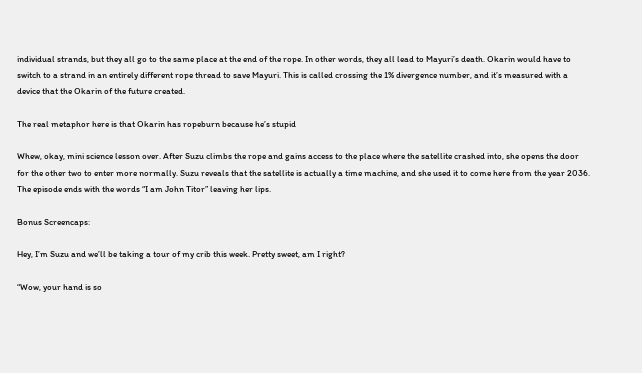individual strands, but they all go to the same place at the end of the rope. In other words, they all lead to Mayuri’s death. Okarin would have to switch to a strand in an entirely different rope thread to save Mayuri. This is called crossing the 1% divergence number, and it’s measured with a device that the Okarin of the future created.

The real metaphor here is that Okarin has ropeburn because he’s stupid

Whew, okay, mini science lesson over. After Suzu climbs the rope and gains access to the place where the satellite crashed into, she opens the door for the other two to enter more normally. Suzu reveals that the satellite is actually a time machine, and she used it to come here from the year 2036. The episode ends with the words “I am John Titor” leaving her lips.

Bonus Screencaps:

Hey, I’m Suzu and we’ll be taking a tour of my crib this week. Pretty sweet, am I right?

“Wow, your hand is so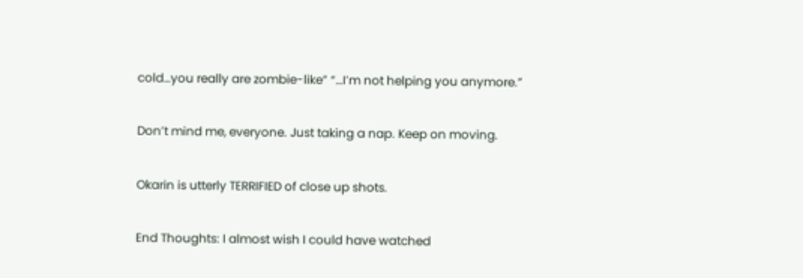cold…you really are zombie-like” “…I’m not helping you anymore.”

Don’t mind me, everyone. Just taking a nap. Keep on moving.

Okarin is utterly TERRIFIED of close up shots.

End Thoughts: I almost wish I could have watched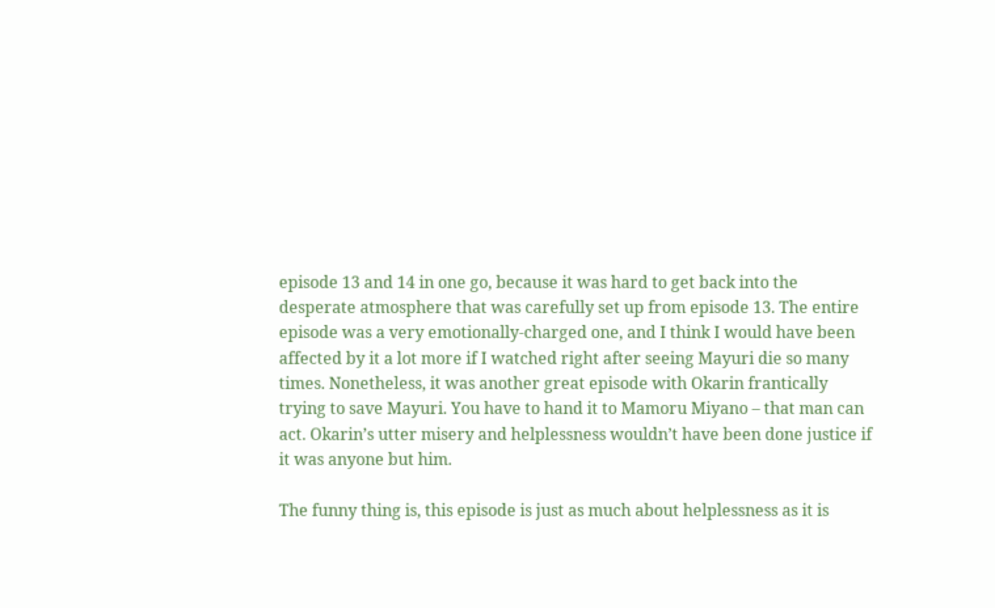episode 13 and 14 in one go, because it was hard to get back into the desperate atmosphere that was carefully set up from episode 13. The entire episode was a very emotionally-charged one, and I think I would have been affected by it a lot more if I watched right after seeing Mayuri die so many times. Nonetheless, it was another great episode with Okarin frantically trying to save Mayuri. You have to hand it to Mamoru Miyano – that man can act. Okarin’s utter misery and helplessness wouldn’t have been done justice if it was anyone but him.

The funny thing is, this episode is just as much about helplessness as it is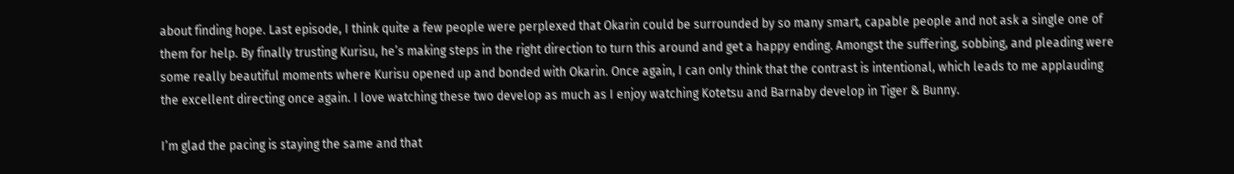about finding hope. Last episode, I think quite a few people were perplexed that Okarin could be surrounded by so many smart, capable people and not ask a single one of them for help. By finally trusting Kurisu, he’s making steps in the right direction to turn this around and get a happy ending. Amongst the suffering, sobbing, and pleading were some really beautiful moments where Kurisu opened up and bonded with Okarin. Once again, I can only think that the contrast is intentional, which leads to me applauding the excellent directing once again. I love watching these two develop as much as I enjoy watching Kotetsu and Barnaby develop in Tiger & Bunny.

I’m glad the pacing is staying the same and that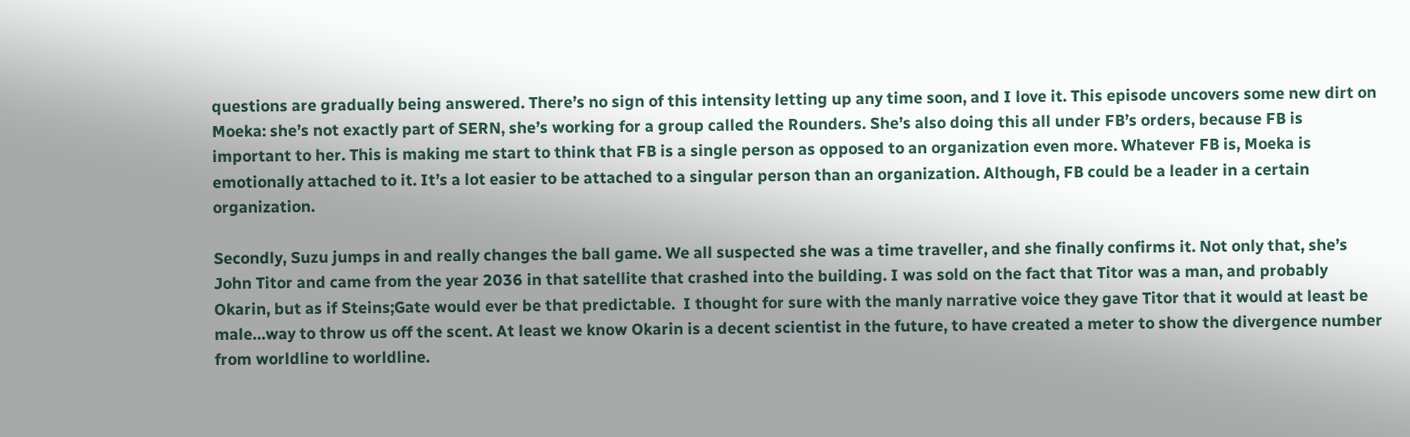questions are gradually being answered. There’s no sign of this intensity letting up any time soon, and I love it. This episode uncovers some new dirt on Moeka: she’s not exactly part of SERN, she’s working for a group called the Rounders. She’s also doing this all under FB’s orders, because FB is important to her. This is making me start to think that FB is a single person as opposed to an organization even more. Whatever FB is, Moeka is emotionally attached to it. It’s a lot easier to be attached to a singular person than an organization. Although, FB could be a leader in a certain organization.

Secondly, Suzu jumps in and really changes the ball game. We all suspected she was a time traveller, and she finally confirms it. Not only that, she’s John Titor and came from the year 2036 in that satellite that crashed into the building. I was sold on the fact that Titor was a man, and probably Okarin, but as if Steins;Gate would ever be that predictable.  I thought for sure with the manly narrative voice they gave Titor that it would at least be male…way to throw us off the scent. At least we know Okarin is a decent scientist in the future, to have created a meter to show the divergence number from worldline to worldline.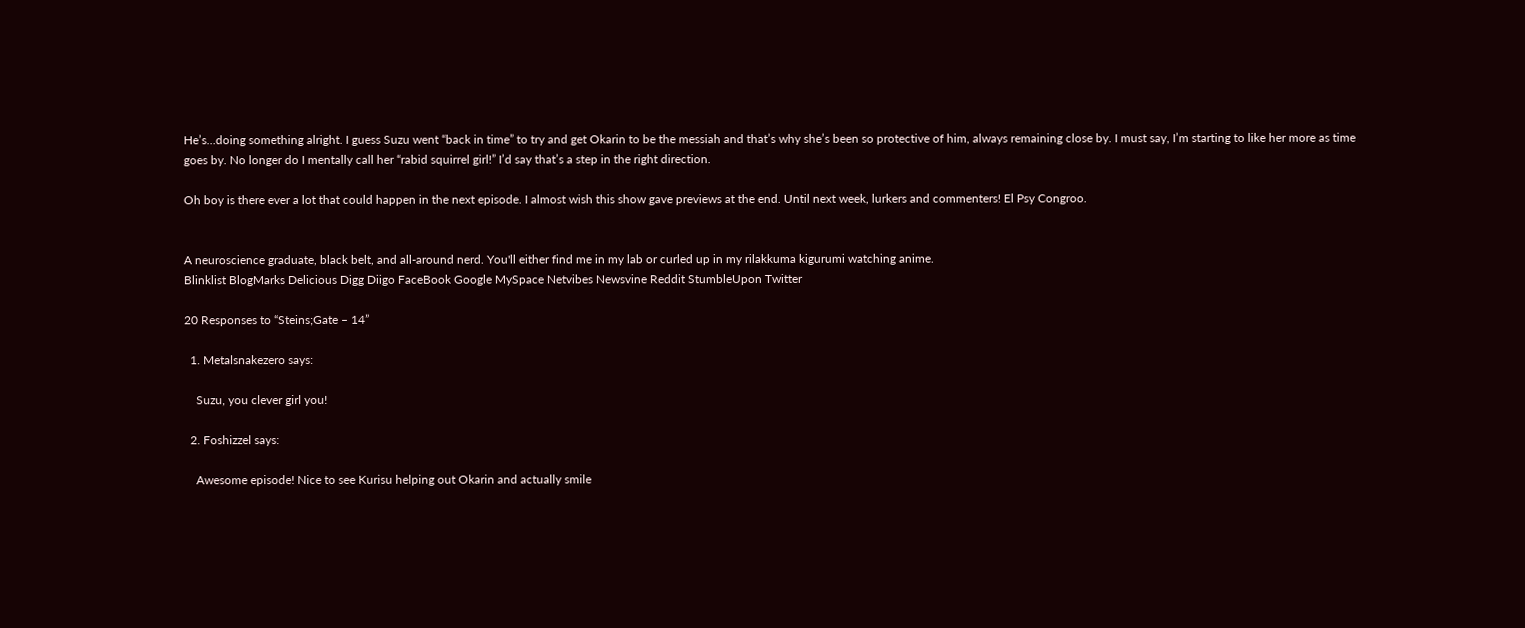He’s…doing something alright. I guess Suzu went “back in time” to try and get Okarin to be the messiah and that’s why she’s been so protective of him, always remaining close by. I must say, I’m starting to like her more as time goes by. No longer do I mentally call her “rabid squirrel girl!” I’d say that’s a step in the right direction.

Oh boy is there ever a lot that could happen in the next episode. I almost wish this show gave previews at the end. Until next week, lurkers and commenters! El Psy Congroo.


A neuroscience graduate, black belt, and all-around nerd. You'll either find me in my lab or curled up in my rilakkuma kigurumi watching anime.
Blinklist BlogMarks Delicious Digg Diigo FaceBook Google MySpace Netvibes Newsvine Reddit StumbleUpon Twitter

20 Responses to “Steins;Gate – 14”

  1. Metalsnakezero says:

    Suzu, you clever girl you!

  2. Foshizzel says:

    Awesome episode! Nice to see Kurisu helping out Okarin and actually smile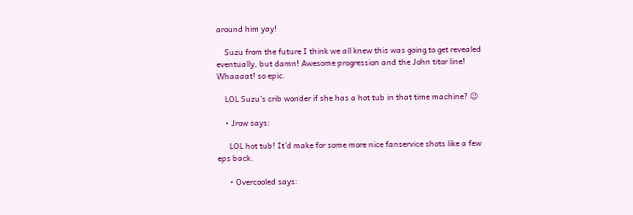around him yay!

    Suzu from the future I think we all knew this was going to get revealed eventually, but damn! Awesome progression and the John titor line! Whaaaat! so epic.

    LOL Suzu’s crib wonder if she has a hot tub in that time machine? 😉

    • Jrow says:

      LOL hot tub! It’d make for some more nice fanservice shots like a few eps back.

      • Overcooled says: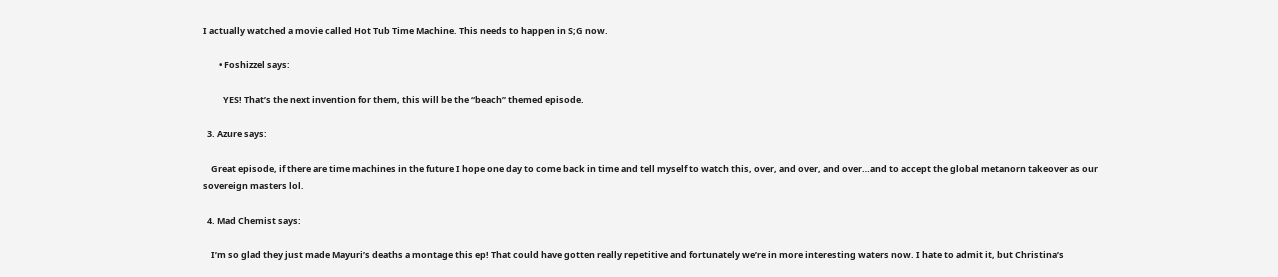I actually watched a movie called Hot Tub Time Machine. This needs to happen in S;G now.

        • Foshizzel says:

          YES! That’s the next invention for them, this will be the “beach” themed episode.

  3. Azure says:

    Great episode, if there are time machines in the future I hope one day to come back in time and tell myself to watch this, over, and over, and over…and to accept the global metanorn takeover as our sovereign masters lol.

  4. Mad Chemist says:

    I’m so glad they just made Mayuri’s deaths a montage this ep! That could have gotten really repetitive and fortunately we’re in more interesting waters now. I hate to admit it, but Christina’s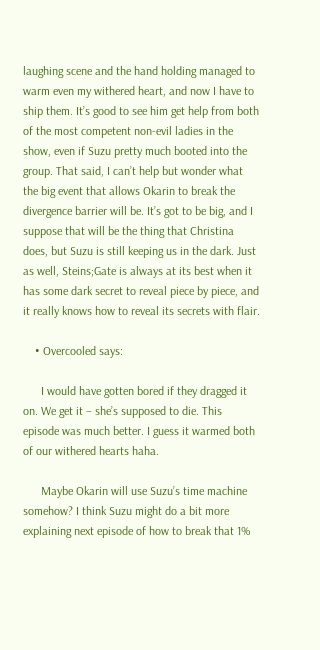laughing scene and the hand holding managed to warm even my withered heart, and now I have to ship them. It’s good to see him get help from both of the most competent non-evil ladies in the show, even if Suzu pretty much booted into the group. That said, I can’t help but wonder what the big event that allows Okarin to break the divergence barrier will be. It’s got to be big, and I suppose that will be the thing that Christina does, but Suzu is still keeping us in the dark. Just as well, Steins;Gate is always at its best when it has some dark secret to reveal piece by piece, and it really knows how to reveal its secrets with flair.

    • Overcooled says:

      I would have gotten bored if they dragged it on. We get it – she’s supposed to die. This episode was much better. I guess it warmed both of our withered hearts haha.

      Maybe Okarin will use Suzu’s time machine somehow? I think Suzu might do a bit more explaining next episode of how to break that 1%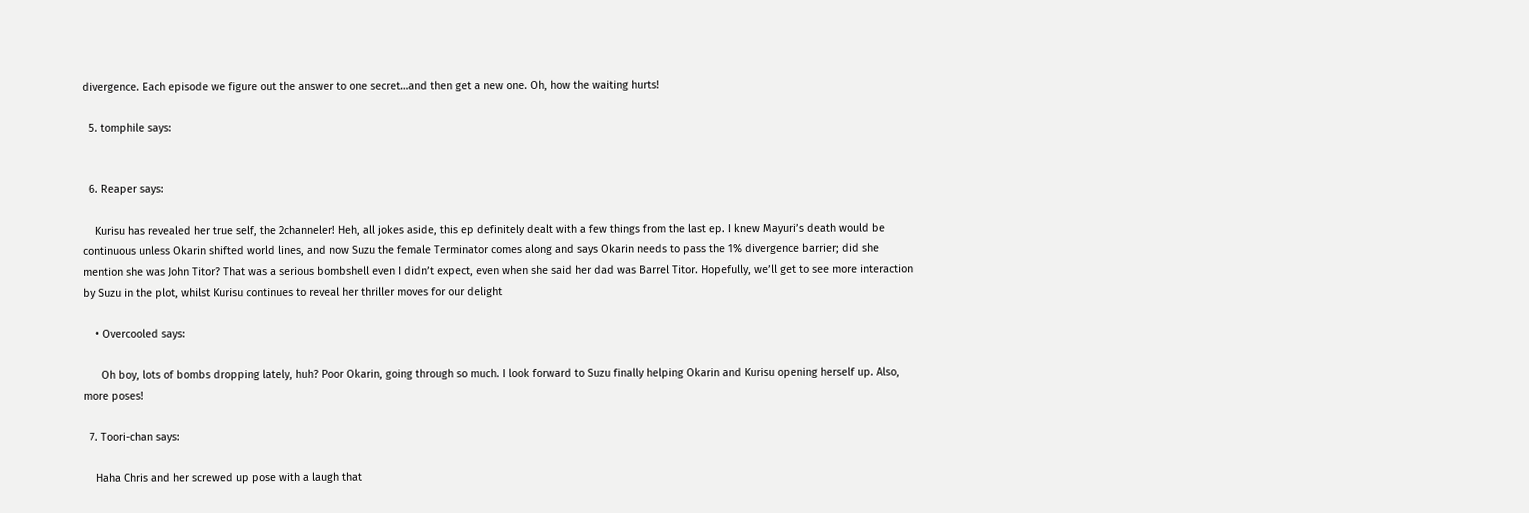divergence. Each episode we figure out the answer to one secret…and then get a new one. Oh, how the waiting hurts!

  5. tomphile says:


  6. Reaper says:

    Kurisu has revealed her true self, the 2channeler! Heh, all jokes aside, this ep definitely dealt with a few things from the last ep. I knew Mayuri’s death would be continuous unless Okarin shifted world lines, and now Suzu the female Terminator comes along and says Okarin needs to pass the 1% divergence barrier; did she mention she was John Titor? That was a serious bombshell even I didn’t expect, even when she said her dad was Barrel Titor. Hopefully, we’ll get to see more interaction by Suzu in the plot, whilst Kurisu continues to reveal her thriller moves for our delight

    • Overcooled says:

      Oh boy, lots of bombs dropping lately, huh? Poor Okarin, going through so much. I look forward to Suzu finally helping Okarin and Kurisu opening herself up. Also, more poses!

  7. Toori-chan says:

    Haha Chris and her screwed up pose with a laugh that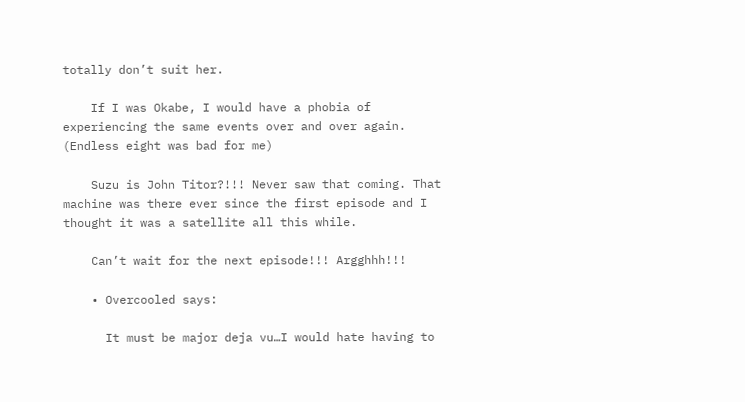totally don’t suit her.

    If I was Okabe, I would have a phobia of experiencing the same events over and over again. (Endless eight was bad for me)

    Suzu is John Titor?!!! Never saw that coming. That machine was there ever since the first episode and I thought it was a satellite all this while.

    Can’t wait for the next episode!!! Argghhh!!!

    • Overcooled says:

      It must be major deja vu…I would hate having to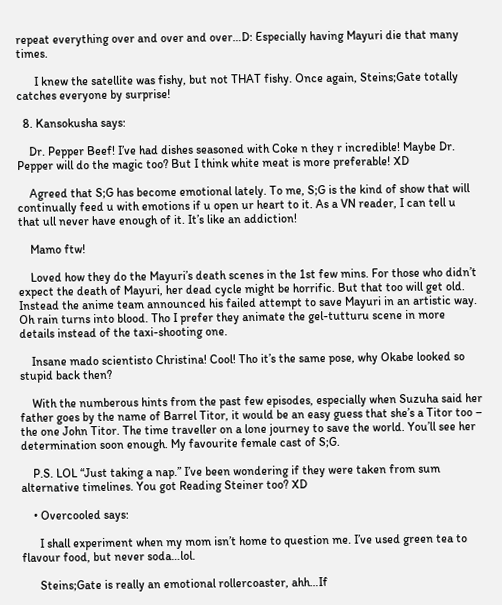repeat everything over and over and over…D: Especially having Mayuri die that many times.

      I knew the satellite was fishy, but not THAT fishy. Once again, Steins;Gate totally catches everyone by surprise!

  8. Kansokusha says:

    Dr. Pepper Beef! I’ve had dishes seasoned with Coke n they r incredible! Maybe Dr. Pepper will do the magic too? But I think white meat is more preferable! XD

    Agreed that S;G has become emotional lately. To me, S;G is the kind of show that will continually feed u with emotions if u open ur heart to it. As a VN reader, I can tell u that ull never have enough of it. It’s like an addiction!

    Mamo ftw!

    Loved how they do the Mayuri’s death scenes in the 1st few mins. For those who didn’t expect the death of Mayuri, her dead cycle might be horrific. But that too will get old. Instead the anime team announced his failed attempt to save Mayuri in an artistic way. Oh rain turns into blood. Tho I prefer they animate the gel-tutturu scene in more details instead of the taxi-shooting one.

    Insane mado scientisto Christina! Cool! Tho it’s the same pose, why Okabe looked so stupid back then?

    With the numberous hints from the past few episodes, especially when Suzuha said her father goes by the name of Barrel Titor, it would be an easy guess that she’s a Titor too – the one John Titor. The time traveller on a lone journey to save the world. You’ll see her determination soon enough. My favourite female cast of S;G.

    P.S. LOL “Just taking a nap.” I’ve been wondering if they were taken from sum alternative timelines. You got Reading Steiner too? XD

    • Overcooled says:

      I shall experiment when my mom isn’t home to question me. I’ve used green tea to flavour food, but never soda…lol.

      Steins;Gate is really an emotional rollercoaster, ahh…If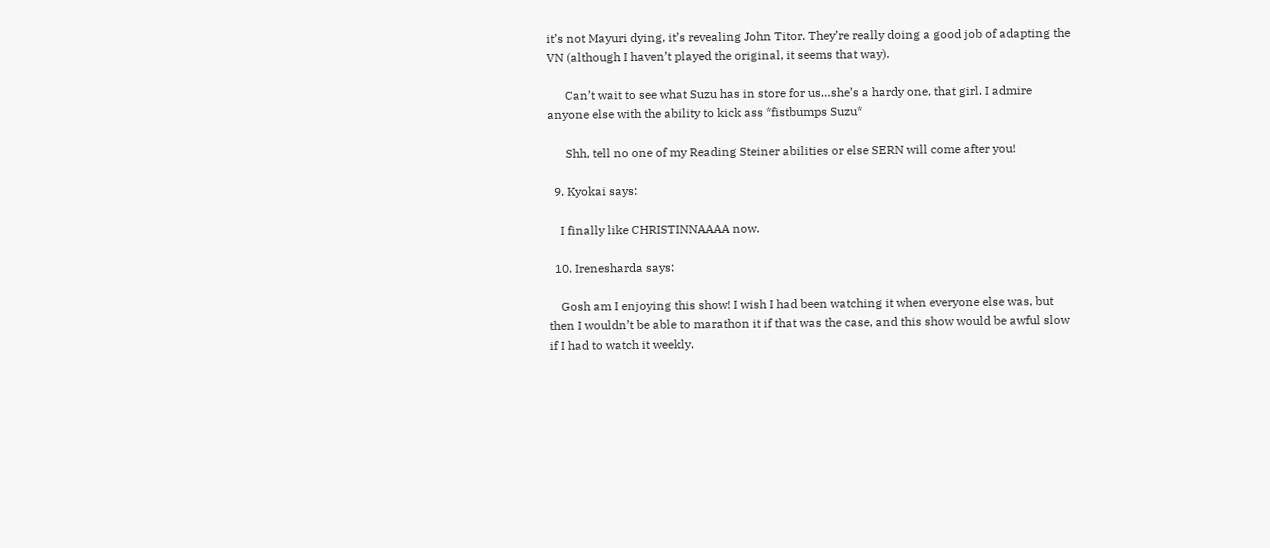it’s not Mayuri dying, it’s revealing John Titor. They’re really doing a good job of adapting the VN (although I haven’t played the original, it seems that way).

      Can’t wait to see what Suzu has in store for us…she’s a hardy one, that girl. I admire anyone else with the ability to kick ass *fistbumps Suzu*

      Shh, tell no one of my Reading Steiner abilities or else SERN will come after you!

  9. Kyokai says:

    I finally like CHRISTINNAAAA now.

  10. Irenesharda says:

    Gosh am I enjoying this show! I wish I had been watching it when everyone else was, but then I wouldn’t be able to marathon it if that was the case, and this show would be awful slow if I had to watch it weekly.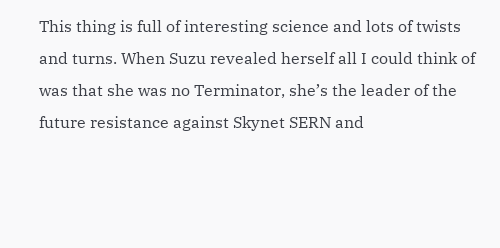This thing is full of interesting science and lots of twists and turns. When Suzu revealed herself all I could think of was that she was no Terminator, she’s the leader of the future resistance against Skynet SERN and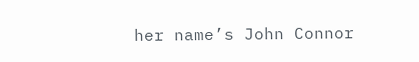her name’s John Connor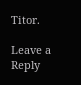Titor.

Leave a Reply